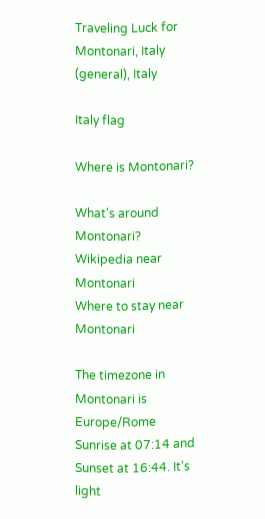Traveling Luck for Montonari, Italy (general), Italy

Italy flag

Where is Montonari?

What's around Montonari?
Wikipedia near Montonari
Where to stay near Montonari

The timezone in Montonari is Europe/Rome
Sunrise at 07:14 and Sunset at 16:44. It's light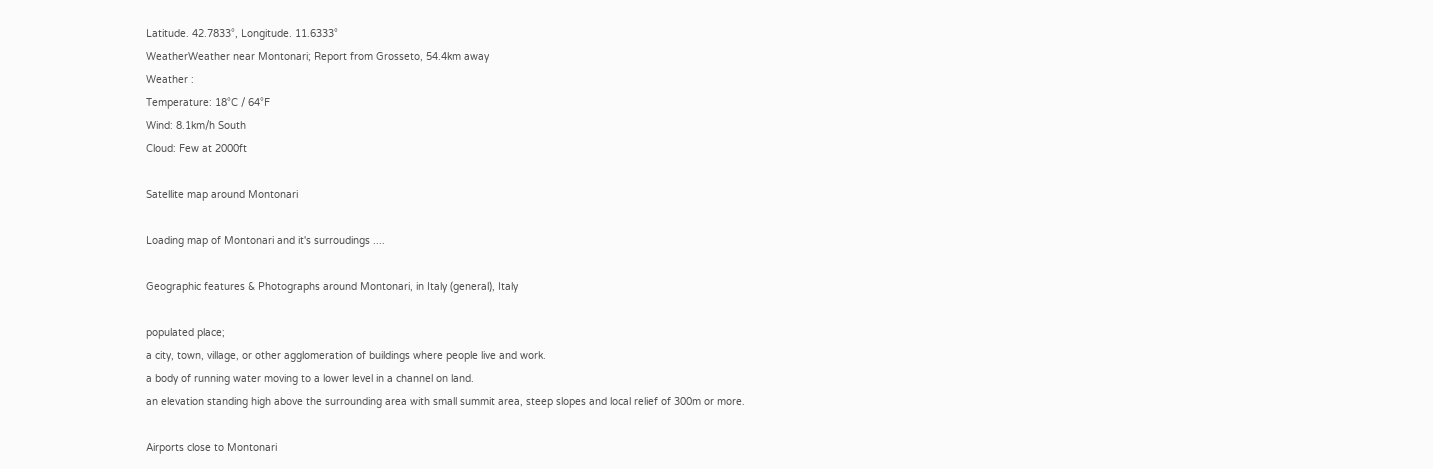Latitude. 42.7833°, Longitude. 11.6333°
WeatherWeather near Montonari; Report from Grosseto, 54.4km away
Weather :
Temperature: 18°C / 64°F
Wind: 8.1km/h South
Cloud: Few at 2000ft

Satellite map around Montonari

Loading map of Montonari and it's surroudings ....

Geographic features & Photographs around Montonari, in Italy (general), Italy

populated place;
a city, town, village, or other agglomeration of buildings where people live and work.
a body of running water moving to a lower level in a channel on land.
an elevation standing high above the surrounding area with small summit area, steep slopes and local relief of 300m or more.

Airports close to Montonari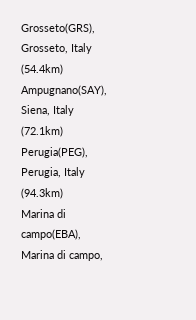Grosseto(GRS), Grosseto, Italy (54.4km)
Ampugnano(SAY), Siena, Italy (72.1km)
Perugia(PEG), Perugia, Italy (94.3km)
Marina di campo(EBA), Marina di campo,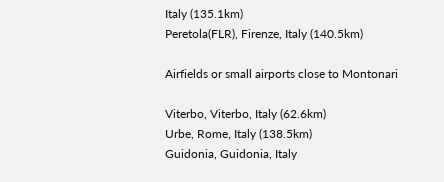Italy (135.1km)
Peretola(FLR), Firenze, Italy (140.5km)

Airfields or small airports close to Montonari

Viterbo, Viterbo, Italy (62.6km)
Urbe, Rome, Italy (138.5km)
Guidonia, Guidonia, Italy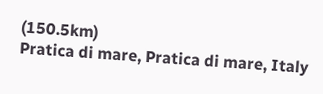(150.5km)
Pratica di mare, Pratica di mare, Italy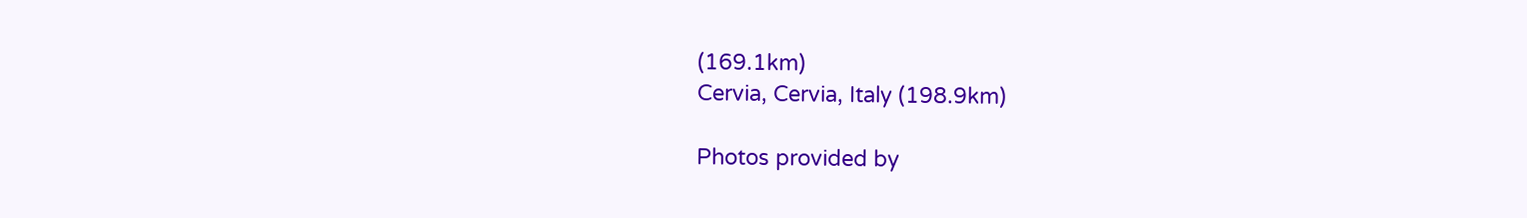(169.1km)
Cervia, Cervia, Italy (198.9km)

Photos provided by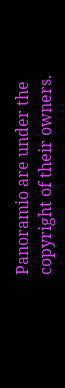Panoramio are under the copyright of their owners.